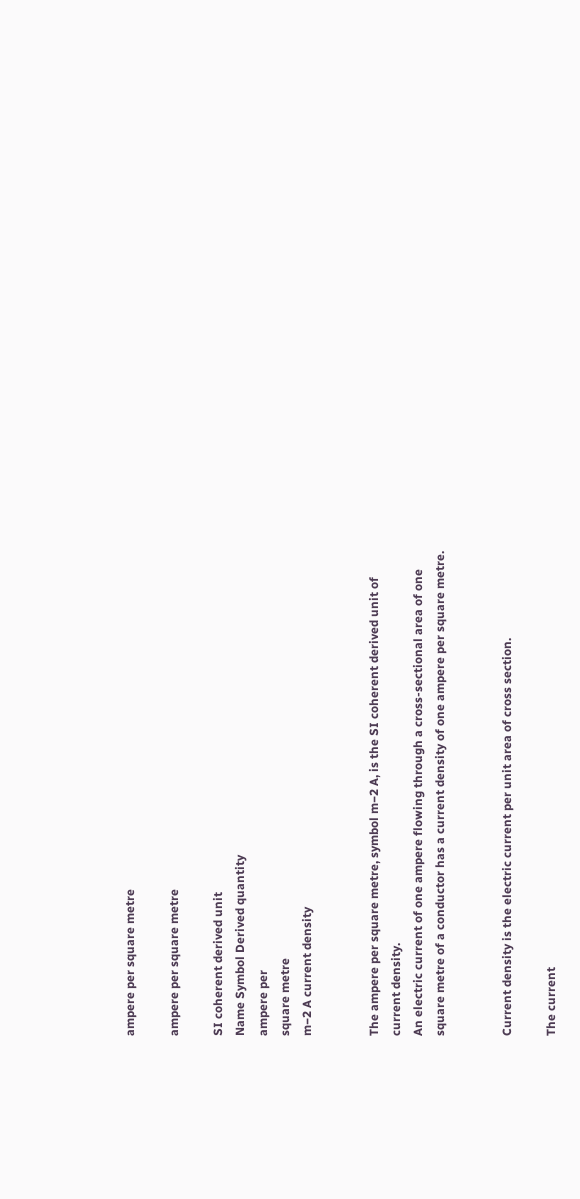ampere per square metre

ampere per square metre

SI coherent derived unit
Name Symbol Derived quantity
ampere per
square metre
m−2 A current density


The ampere per square metre, symbol m−2 A, is the SI coherent derived unit of current density.
An electric current of one ampere flowing through a cross-sectional area of one square metre of a conductor has a current density of one ampere per square metre.


Current density is the electric current per unit area of cross section.

The current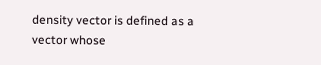density vector is defined as a vector whose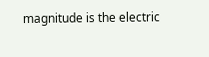magnitude is the electric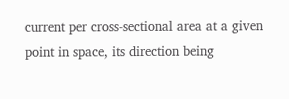current per cross-sectional area at a given point in space, its direction being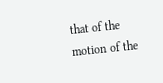that of the motion of the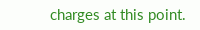charges at this point.